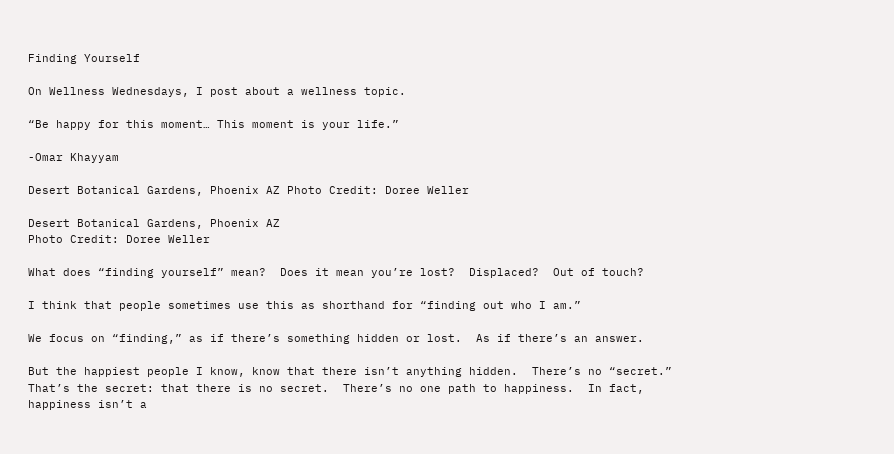Finding Yourself

On Wellness Wednesdays, I post about a wellness topic.

“Be happy for this moment… This moment is your life.”

-Omar Khayyam

Desert Botanical Gardens, Phoenix AZ Photo Credit: Doree Weller

Desert Botanical Gardens, Phoenix AZ
Photo Credit: Doree Weller

What does “finding yourself” mean?  Does it mean you’re lost?  Displaced?  Out of touch?

I think that people sometimes use this as shorthand for “finding out who I am.”

We focus on “finding,” as if there’s something hidden or lost.  As if there’s an answer.

But the happiest people I know, know that there isn’t anything hidden.  There’s no “secret.”  That’s the secret: that there is no secret.  There’s no one path to happiness.  In fact, happiness isn’t a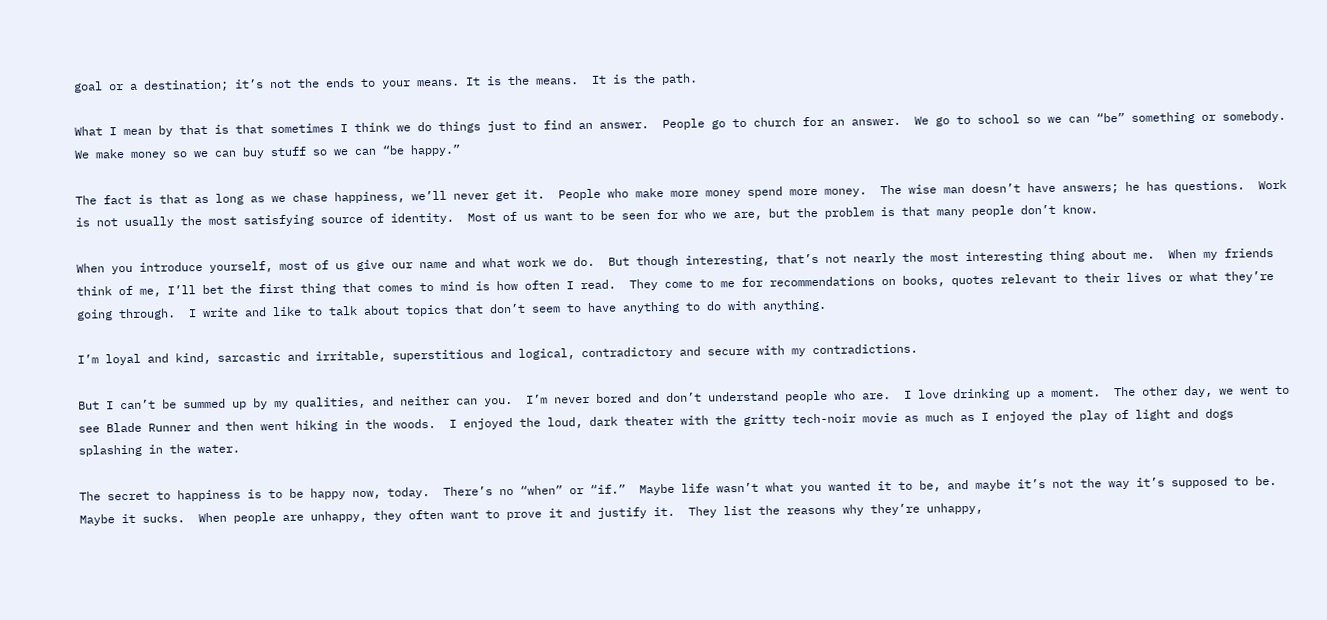goal or a destination; it’s not the ends to your means. It is the means.  It is the path.

What I mean by that is that sometimes I think we do things just to find an answer.  People go to church for an answer.  We go to school so we can “be” something or somebody.  We make money so we can buy stuff so we can “be happy.”

The fact is that as long as we chase happiness, we’ll never get it.  People who make more money spend more money.  The wise man doesn’t have answers; he has questions.  Work is not usually the most satisfying source of identity.  Most of us want to be seen for who we are, but the problem is that many people don’t know.

When you introduce yourself, most of us give our name and what work we do.  But though interesting, that’s not nearly the most interesting thing about me.  When my friends think of me, I’ll bet the first thing that comes to mind is how often I read.  They come to me for recommendations on books, quotes relevant to their lives or what they’re going through.  I write and like to talk about topics that don’t seem to have anything to do with anything.

I’m loyal and kind, sarcastic and irritable, superstitious and logical, contradictory and secure with my contradictions.

But I can’t be summed up by my qualities, and neither can you.  I’m never bored and don’t understand people who are.  I love drinking up a moment.  The other day, we went to see Blade Runner and then went hiking in the woods.  I enjoyed the loud, dark theater with the gritty tech-noir movie as much as I enjoyed the play of light and dogs splashing in the water.

The secret to happiness is to be happy now, today.  There’s no “when” or “if.”  Maybe life wasn’t what you wanted it to be, and maybe it’s not the way it’s supposed to be.  Maybe it sucks.  When people are unhappy, they often want to prove it and justify it.  They list the reasons why they’re unhappy,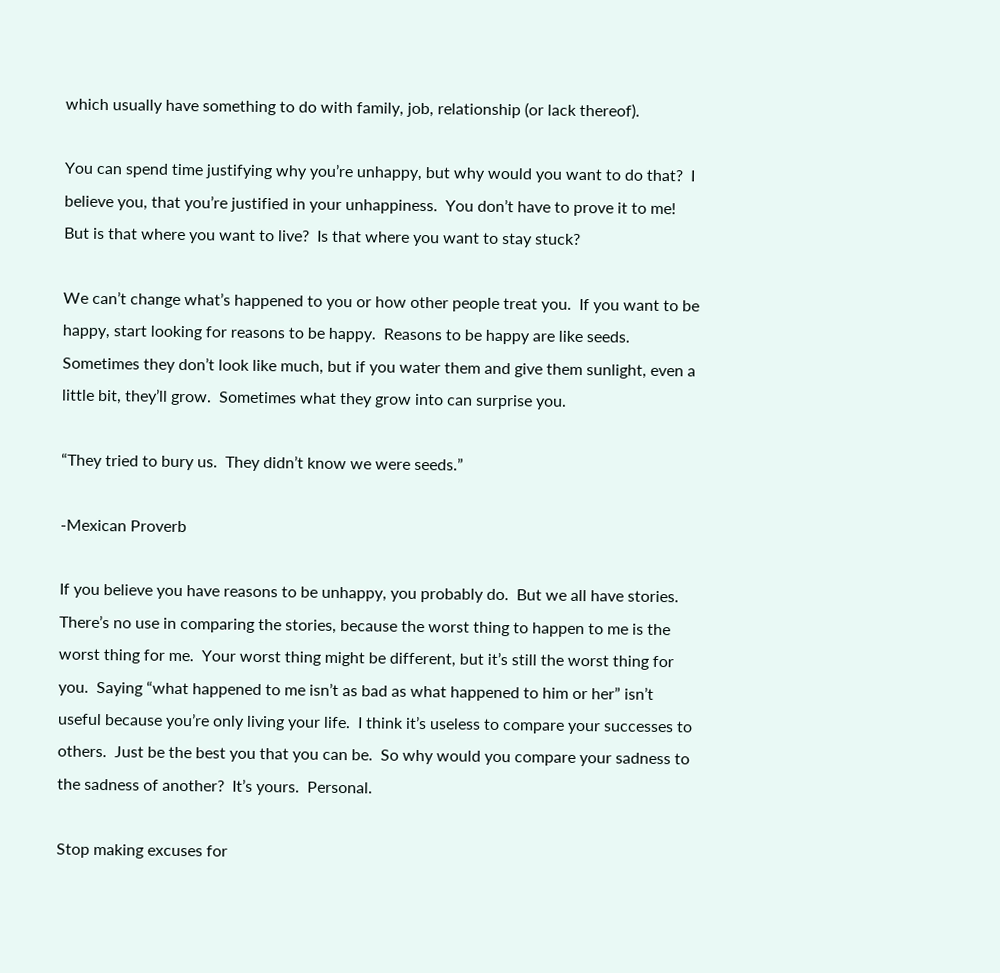which usually have something to do with family, job, relationship (or lack thereof).

You can spend time justifying why you’re unhappy, but why would you want to do that?  I believe you, that you’re justified in your unhappiness.  You don’t have to prove it to me!  But is that where you want to live?  Is that where you want to stay stuck?

We can’t change what’s happened to you or how other people treat you.  If you want to be happy, start looking for reasons to be happy.  Reasons to be happy are like seeds.  Sometimes they don’t look like much, but if you water them and give them sunlight, even a little bit, they’ll grow.  Sometimes what they grow into can surprise you.

“They tried to bury us.  They didn’t know we were seeds.”

-Mexican Proverb

If you believe you have reasons to be unhappy, you probably do.  But we all have stories.  There’s no use in comparing the stories, because the worst thing to happen to me is the worst thing for me.  Your worst thing might be different, but it’s still the worst thing for you.  Saying “what happened to me isn’t as bad as what happened to him or her” isn’t useful because you’re only living your life.  I think it’s useless to compare your successes to others.  Just be the best you that you can be.  So why would you compare your sadness to the sadness of another?  It’s yours.  Personal.

Stop making excuses for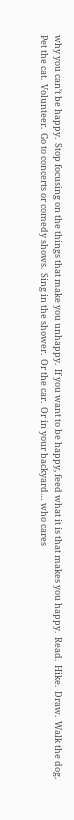why you can’t be happy.  Stop focusing on the things that make you unhappy.  If you want to be happy, feed what it is that makes you happy.  Read.  Hike.  Draw.  Walk the dog.  Pet the cat.  Volunteer.  Go to concerts or comedy shows.  Sing in the shower.  Or the car.  Or in your backyard… who cares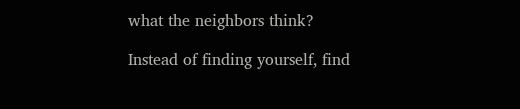what the neighbors think?

Instead of finding yourself, find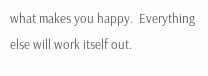what makes you happy.  Everything else will work itself out.